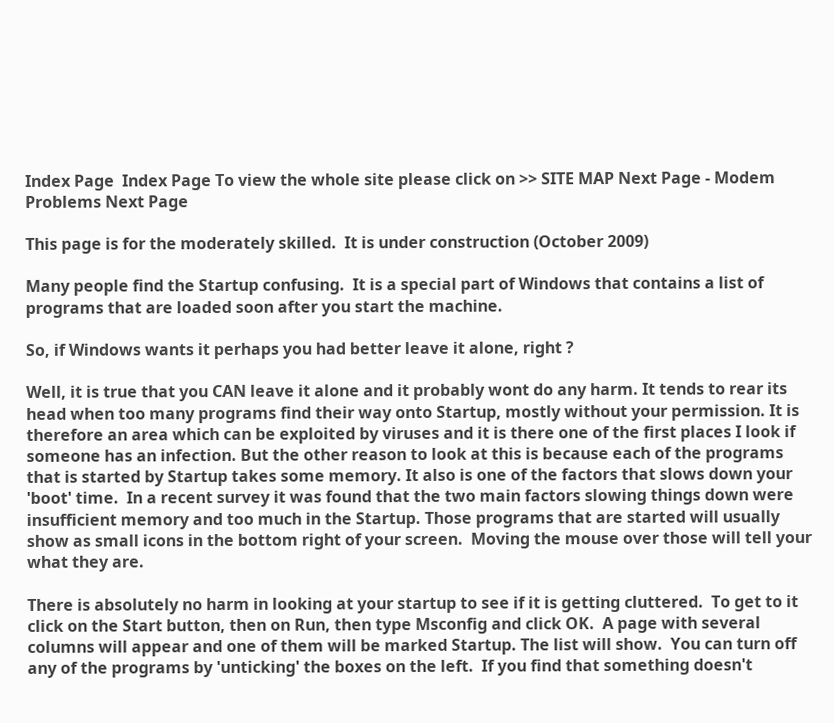Index Page  Index Page To view the whole site please click on >> SITE MAP Next Page - Modem Problems Next Page

This page is for the moderately skilled.  It is under construction (October 2009)

Many people find the Startup confusing.  It is a special part of Windows that contains a list of programs that are loaded soon after you start the machine.

So, if Windows wants it perhaps you had better leave it alone, right ?

Well, it is true that you CAN leave it alone and it probably wont do any harm. It tends to rear its head when too many programs find their way onto Startup, mostly without your permission. It is therefore an area which can be exploited by viruses and it is there one of the first places I look if someone has an infection. But the other reason to look at this is because each of the programs that is started by Startup takes some memory. It also is one of the factors that slows down your 'boot' time.  In a recent survey it was found that the two main factors slowing things down were insufficient memory and too much in the Startup. Those programs that are started will usually show as small icons in the bottom right of your screen.  Moving the mouse over those will tell your what they are.

There is absolutely no harm in looking at your startup to see if it is getting cluttered.  To get to it click on the Start button, then on Run, then type Msconfig and click OK.  A page with several columns will appear and one of them will be marked Startup. The list will show.  You can turn off any of the programs by 'unticking' the boxes on the left.  If you find that something doesn't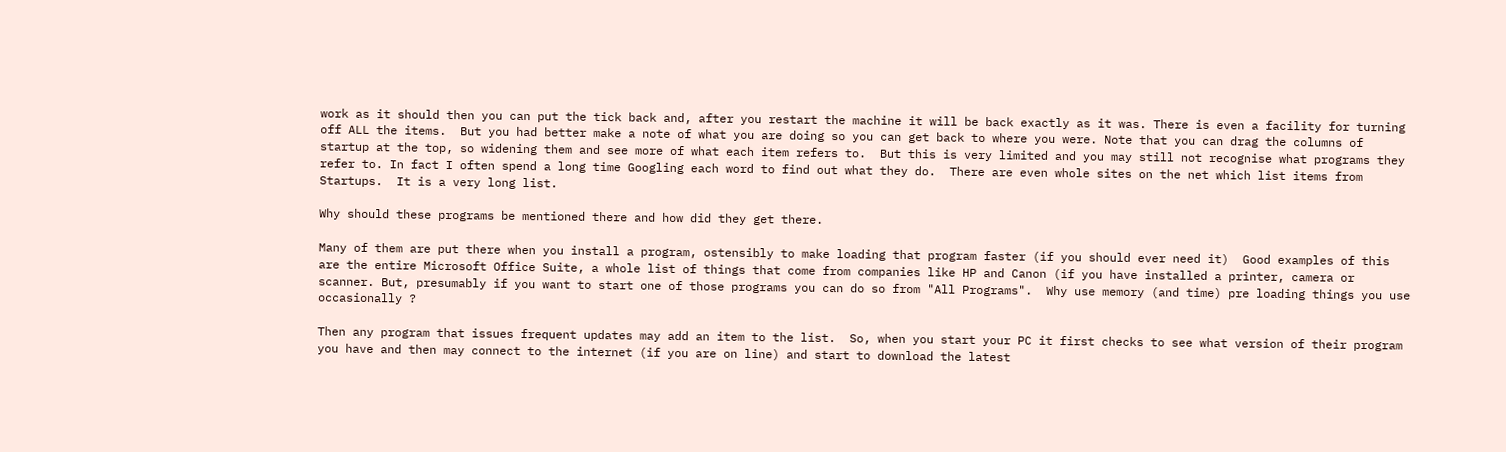work as it should then you can put the tick back and, after you restart the machine it will be back exactly as it was. There is even a facility for turning off ALL the items.  But you had better make a note of what you are doing so you can get back to where you were. Note that you can drag the columns of startup at the top, so widening them and see more of what each item refers to.  But this is very limited and you may still not recognise what programs they refer to. In fact I often spend a long time Googling each word to find out what they do.  There are even whole sites on the net which list items from Startups.  It is a very long list.

Why should these programs be mentioned there and how did they get there.

Many of them are put there when you install a program, ostensibly to make loading that program faster (if you should ever need it)  Good examples of this are the entire Microsoft Office Suite, a whole list of things that come from companies like HP and Canon (if you have installed a printer, camera or scanner. But, presumably if you want to start one of those programs you can do so from "All Programs".  Why use memory (and time) pre loading things you use occasionally ?

Then any program that issues frequent updates may add an item to the list.  So, when you start your PC it first checks to see what version of their program you have and then may connect to the internet (if you are on line) and start to download the latest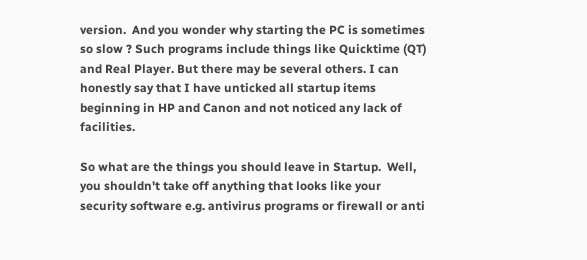version.  And you wonder why starting the PC is sometimes so slow ? Such programs include things like Quicktime (QT) and Real Player. But there may be several others. I can honestly say that I have unticked all startup items beginning in HP and Canon and not noticed any lack of facilities.

So what are the things you should leave in Startup.  Well, you shouldn't take off anything that looks like your security software e.g. antivirus programs or firewall or anti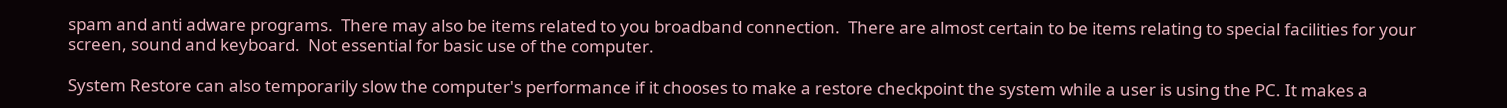spam and anti adware programs.  There may also be items related to you broadband connection.  There are almost certain to be items relating to special facilities for your screen, sound and keyboard.  Not essential for basic use of the computer.

System Restore can also temporarily slow the computer's performance if it chooses to make a restore checkpoint the system while a user is using the PC. It makes a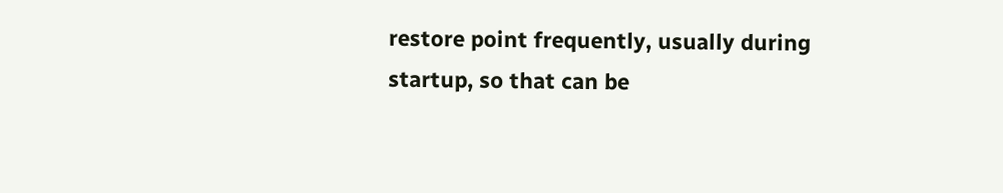restore point frequently, usually during startup, so that can be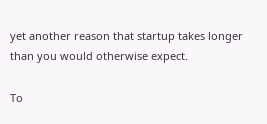yet another reason that startup takes longer than you would otherwise expect.

To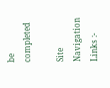be completed

Site Navigation Links :-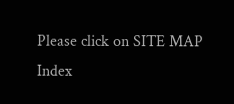Please click on SITE MAP
Index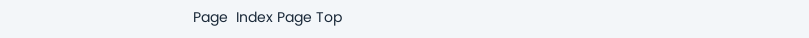Page  Index Page Top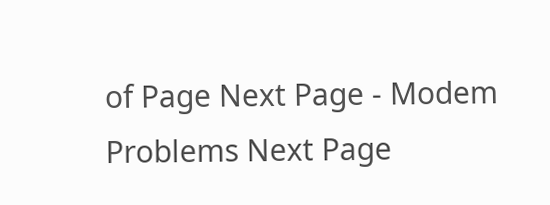of Page Next Page - Modem Problems Next Page